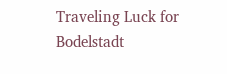Traveling Luck for Bodelstadt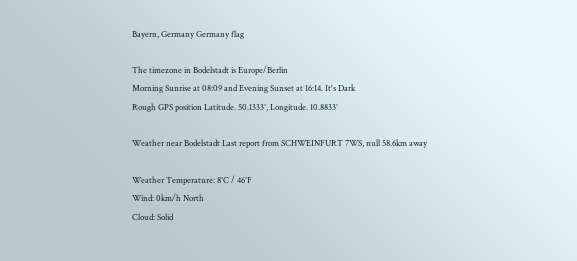Bayern, Germany Germany flag

The timezone in Bodelstadt is Europe/Berlin
Morning Sunrise at 08:09 and Evening Sunset at 16:14. It's Dark
Rough GPS position Latitude. 50.1333°, Longitude. 10.8833°

Weather near Bodelstadt Last report from SCHWEINFURT 7WS, null 58.6km away

Weather Temperature: 8°C / 46°F
Wind: 0km/h North
Cloud: Solid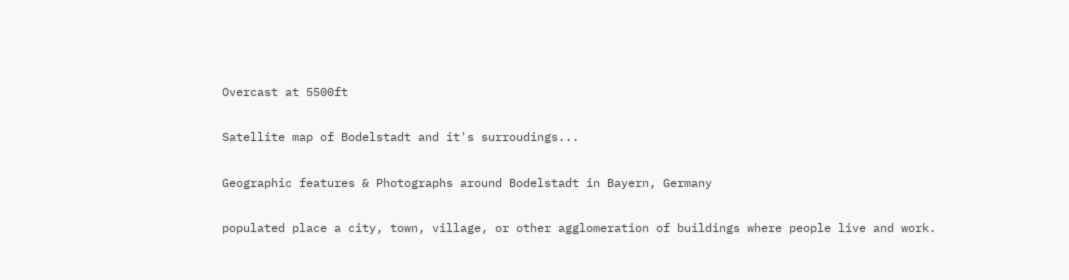Overcast at 5500ft

Satellite map of Bodelstadt and it's surroudings...

Geographic features & Photographs around Bodelstadt in Bayern, Germany

populated place a city, town, village, or other agglomeration of buildings where people live and work.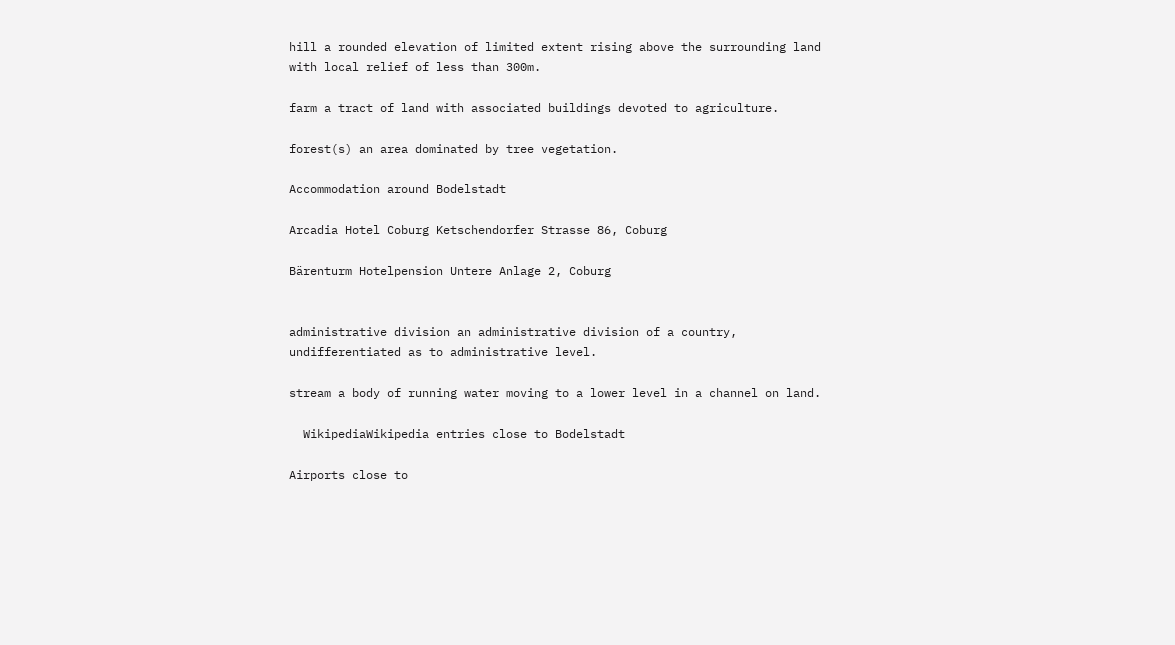hill a rounded elevation of limited extent rising above the surrounding land with local relief of less than 300m.

farm a tract of land with associated buildings devoted to agriculture.

forest(s) an area dominated by tree vegetation.

Accommodation around Bodelstadt

Arcadia Hotel Coburg Ketschendorfer Strasse 86, Coburg

Bärenturm Hotelpension Untere Anlage 2, Coburg


administrative division an administrative division of a country, undifferentiated as to administrative level.

stream a body of running water moving to a lower level in a channel on land.

  WikipediaWikipedia entries close to Bodelstadt

Airports close to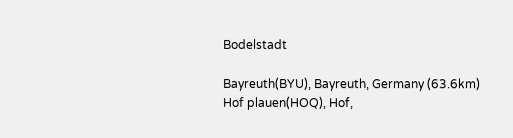Bodelstadt

Bayreuth(BYU), Bayreuth, Germany (63.6km)
Hof plauen(HOQ), Hof,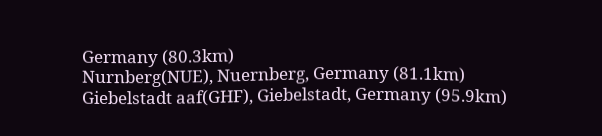Germany (80.3km)
Nurnberg(NUE), Nuernberg, Germany (81.1km)
Giebelstadt aaf(GHF), Giebelstadt, Germany (95.9km)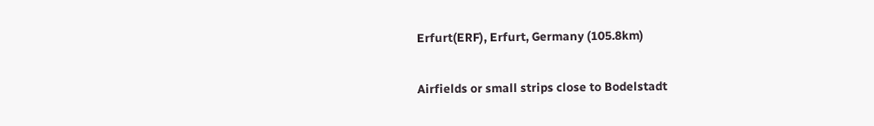Erfurt(ERF), Erfurt, Germany (105.8km)

Airfields or small strips close to Bodelstadt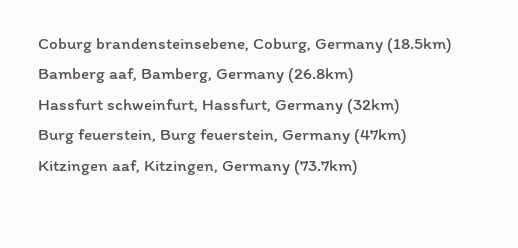Coburg brandensteinsebene, Coburg, Germany (18.5km)
Bamberg aaf, Bamberg, Germany (26.8km)
Hassfurt schweinfurt, Hassfurt, Germany (32km)
Burg feuerstein, Burg feuerstein, Germany (47km)
Kitzingen aaf, Kitzingen, Germany (73.7km)